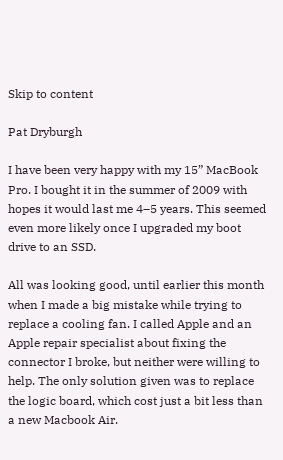Skip to content

Pat Dryburgh

I have been very happy with my 15” MacBook Pro. I bought it in the summer of 2009 with hopes it would last me 4–5 years. This seemed even more likely once I upgraded my boot drive to an SSD.

All was looking good, until earlier this month when I made a big mistake while trying to replace a cooling fan. I called Apple and an Apple repair specialist about fixing the connector I broke, but neither were willing to help. The only solution given was to replace the logic board, which cost just a bit less than a new Macbook Air.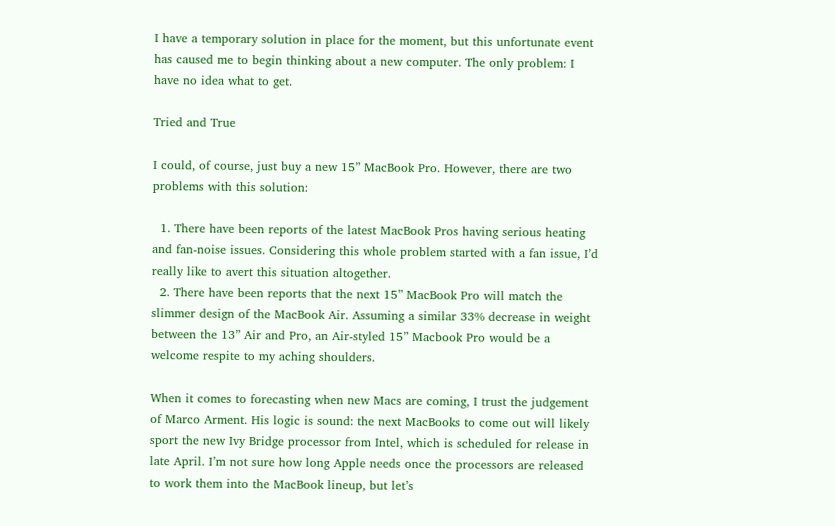I have a temporary solution in place for the moment, but this unfortunate event has caused me to begin thinking about a new computer. The only problem: I have no idea what to get.

Tried and True

I could, of course, just buy a new 15” MacBook Pro. However, there are two problems with this solution:

  1. There have been reports of the latest MacBook Pros having serious heating and fan-noise issues. Considering this whole problem started with a fan issue, I’d really like to avert this situation altogether.
  2. There have been reports that the next 15” MacBook Pro will match the slimmer design of the MacBook Air. Assuming a similar 33% decrease in weight between the 13” Air and Pro, an Air-styled 15” Macbook Pro would be a welcome respite to my aching shoulders.

When it comes to forecasting when new Macs are coming, I trust the judgement of Marco Arment. His logic is sound: the next MacBooks to come out will likely sport the new Ivy Bridge processor from Intel, which is scheduled for release in late April. I’m not sure how long Apple needs once the processors are released to work them into the MacBook lineup, but let’s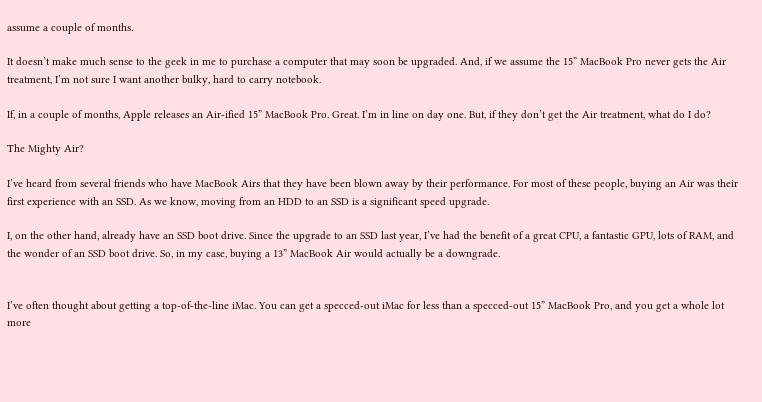assume a couple of months.

It doesn’t make much sense to the geek in me to purchase a computer that may soon be upgraded. And, if we assume the 15” MacBook Pro never gets the Air treatment, I’m not sure I want another bulky, hard to carry notebook.

If, in a couple of months, Apple releases an Air-ified 15” MacBook Pro. Great. I’m in line on day one. But, if they don’t get the Air treatment, what do I do?

The Mighty Air?

I’ve heard from several friends who have MacBook Airs that they have been blown away by their performance. For most of these people, buying an Air was their first experience with an SSD. As we know, moving from an HDD to an SSD is a significant speed upgrade.

I, on the other hand, already have an SSD boot drive. Since the upgrade to an SSD last year, I’ve had the benefit of a great CPU, a fantastic GPU, lots of RAM, and the wonder of an SSD boot drive. So, in my case, buying a 13” MacBook Air would actually be a downgrade.


I’ve often thought about getting a top-of-the-line iMac. You can get a specced-out iMac for less than a specced-out 15” MacBook Pro, and you get a whole lot more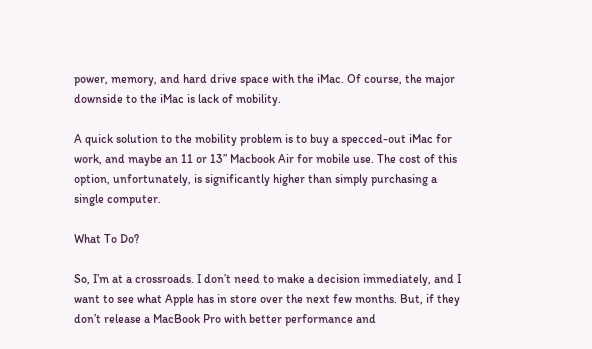power, memory, and hard drive space with the iMac. Of course, the major downside to the iMac is lack of mobility.

A quick solution to the mobility problem is to buy a specced-out iMac for work, and maybe an 11 or 13” Macbook Air for mobile use. The cost of this option, unfortunately, is significantly higher than simply purchasing a single computer.

What To Do?

So, I’m at a crossroads. I don’t need to make a decision immediately, and I want to see what Apple has in store over the next few months. But, if they don’t release a MacBook Pro with better performance and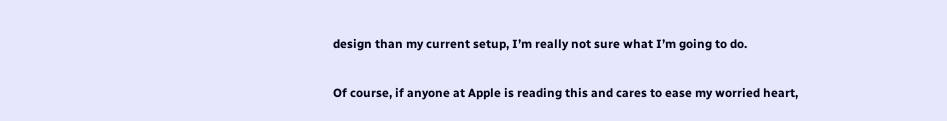design than my current setup, I’m really not sure what I’m going to do.

Of course, if anyone at Apple is reading this and cares to ease my worried heart,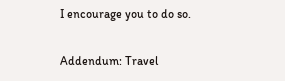I encourage you to do so.

Addendum: Travel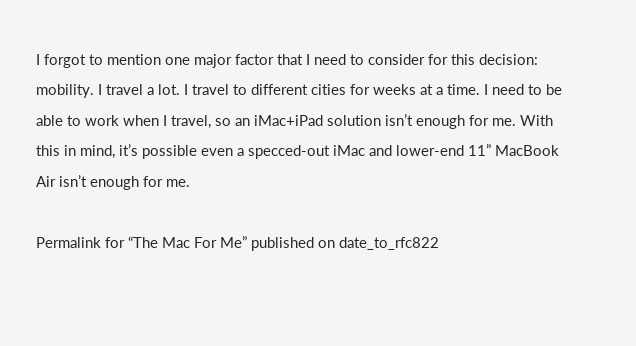I forgot to mention one major factor that I need to consider for this decision: mobility. I travel a lot. I travel to different cities for weeks at a time. I need to be able to work when I travel, so an iMac+iPad solution isn’t enough for me. With this in mind, it’s possible even a specced-out iMac and lower-end 11” MacBook Air isn’t enough for me.

Permalink for “The Mac For Me” published on date_to_rfc822